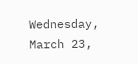Wednesday, March 23,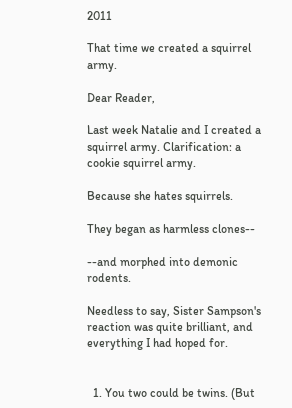2011

That time we created a squirrel army.

Dear Reader,

Last week Natalie and I created a squirrel army. Clarification: a cookie squirrel army.

Because she hates squirrels.

They began as harmless clones--

--and morphed into demonic rodents.

Needless to say, Sister Sampson's reaction was quite brilliant, and everything I had hoped for.


  1. You two could be twins. (But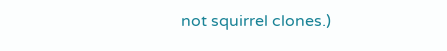not squirrel clones.)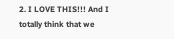2. I LOVE THIS!!! And I totally think that we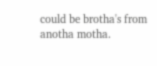could be brotha's from anotha motha.